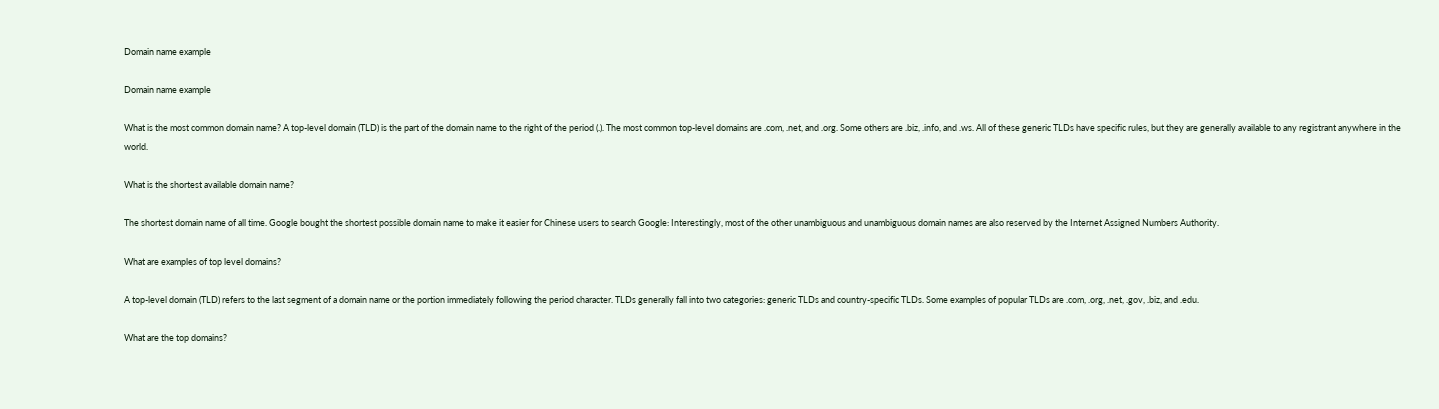Domain name example

Domain name example

What is the most common domain name? A top-level domain (TLD) is the part of the domain name to the right of the period (.). The most common top-level domains are .com, .net, and .org. Some others are .biz, .info, and .ws. All of these generic TLDs have specific rules, but they are generally available to any registrant anywhere in the world.

What is the shortest available domain name?

The shortest domain name of all time. Google bought the shortest possible domain name to make it easier for Chinese users to search Google: Interestingly, most of the other unambiguous and unambiguous domain names are also reserved by the Internet Assigned Numbers Authority.

What are examples of top level domains?

A top-level domain (TLD) refers to the last segment of a domain name or the portion immediately following the period character. TLDs generally fall into two categories: generic TLDs and country-specific TLDs. Some examples of popular TLDs are .com, .org, .net, .gov, .biz, and .edu.

What are the top domains?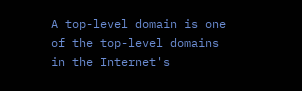A top-level domain is one of the top-level domains in the Internet's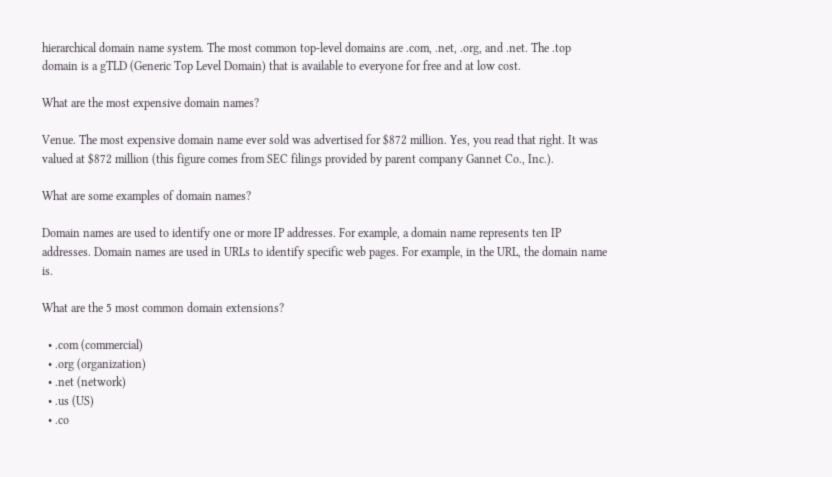hierarchical domain name system. The most common top-level domains are .com, .net, .org, and .net. The .top domain is a gTLD (Generic Top Level Domain) that is available to everyone for free and at low cost.

What are the most expensive domain names?

Venue. The most expensive domain name ever sold was advertised for $872 million. Yes, you read that right. It was valued at $872 million (this figure comes from SEC filings provided by parent company Gannet Co., Inc.).

What are some examples of domain names?

Domain names are used to identify one or more IP addresses. For example, a domain name represents ten IP addresses. Domain names are used in URLs to identify specific web pages. For example, in the URL, the domain name is.

What are the 5 most common domain extensions?

  • .com (commercial)
  • .org (organization)
  • .net (network)
  • .us (US)
  • .co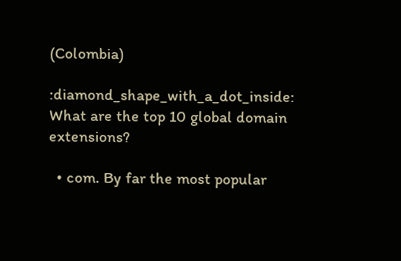(Colombia)

:diamond_shape_with_a_dot_inside: What are the top 10 global domain extensions?

  • com. By far the most popular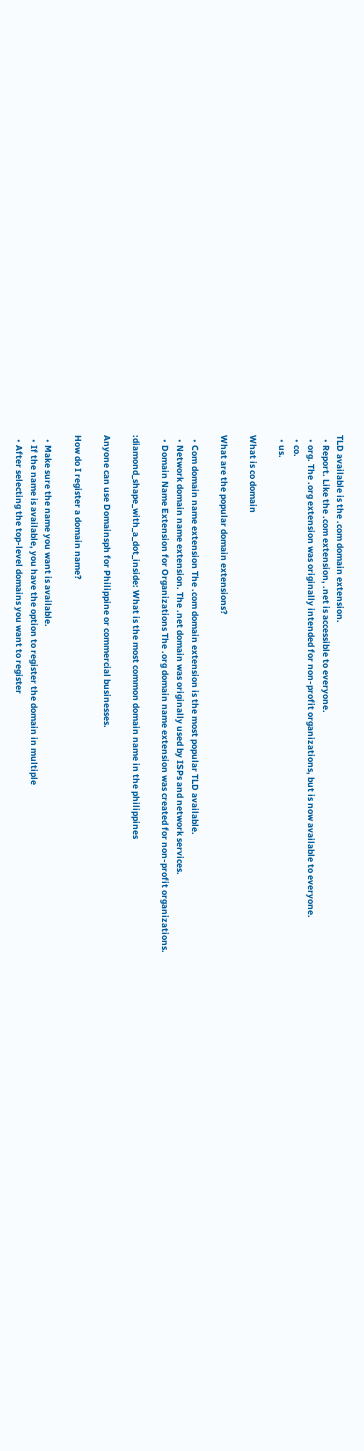TLD available is the .com domain extension.
  • Report. Like the .com extension, .net is accessible to everyone.
  • org. The .org extension was originally intended for non-profit organizations, but is now available to everyone.
  • co.
  • us.

What is co domain

What are the popular domain extensions?

  • Com domain name extension The .com domain extension is the most popular TLD available.
  • Network domain name extension. The .net domain was originally used by ISPs and network services.
  • Domain Name Extension for Organizations The .org domain name extension was created for non-profit organizations.

:diamond_shape_with_a_dot_inside: What is the most common domain name in the philippines

Anyone can use Domainsph for Philippine or commercial businesses.

How do I register a domain name?

  • Make sure the name you want is available.
  • If the name is available, you have the option to register the domain in multiple
  • After selecting the top-level domains you want to register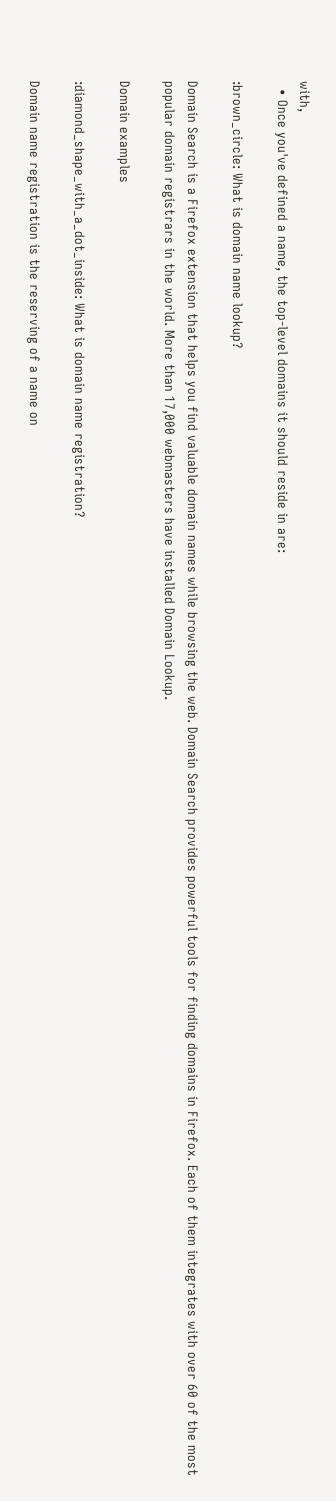with,
  • Once you've defined a name, the top-level domains it should reside in are:

:brown_circle: What is domain name lookup?

Domain Search is a Firefox extension that helps you find valuable domain names while browsing the web. Domain Search provides powerful tools for finding domains in Firefox. Each of them integrates with over 60 of the most popular domain registrars in the world. More than 17,000 webmasters have installed Domain Lookup.

Domain examples

:diamond_shape_with_a_dot_inside: What is domain name registration?

Domain name registration is the reserving of a name on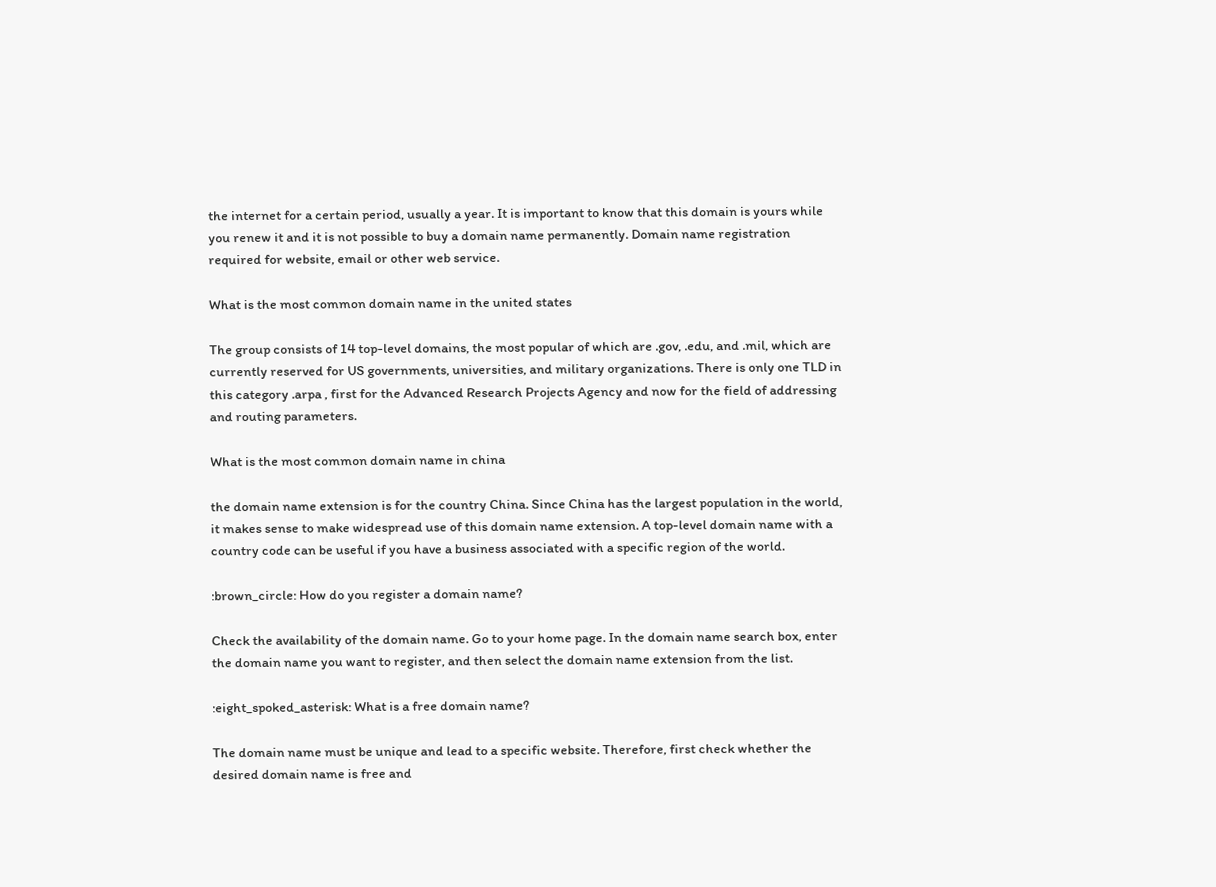the internet for a certain period, usually a year. It is important to know that this domain is yours while you renew it and it is not possible to buy a domain name permanently. Domain name registration required for website, email or other web service.

What is the most common domain name in the united states

The group consists of 14 top-level domains, the most popular of which are .gov, .edu, and .mil, which are currently reserved for US governments, universities, and military organizations. There is only one TLD in this category .arpa , first for the Advanced Research Projects Agency and now for the field of addressing and routing parameters.

What is the most common domain name in china

the domain name extension is for the country China. Since China has the largest population in the world, it makes sense to make widespread use of this domain name extension. A top-level domain name with a country code can be useful if you have a business associated with a specific region of the world.

:brown_circle: How do you register a domain name?

Check the availability of the domain name. Go to your home page. In the domain name search box, enter the domain name you want to register, and then select the domain name extension from the list.

:eight_spoked_asterisk: What is a free domain name?

The domain name must be unique and lead to a specific website. Therefore, first check whether the desired domain name is free and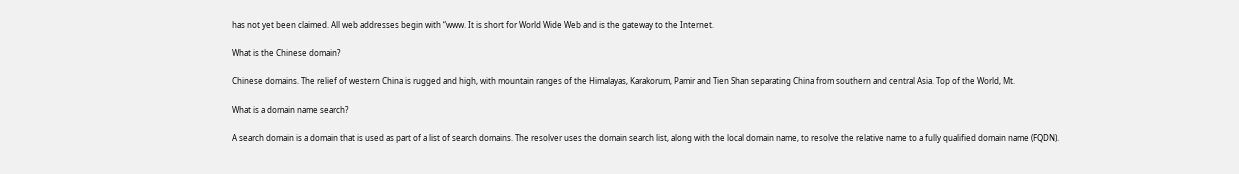has not yet been claimed. All web addresses begin with “www. It is short for World Wide Web and is the gateway to the Internet.

What is the Chinese domain?

Chinese domains. The relief of western China is rugged and high, with mountain ranges of the Himalayas, Karakorum, Pamir and Tien Shan separating China from southern and central Asia. Top of the World, Mt.

What is a domain name search?

A search domain is a domain that is used as part of a list of search domains. The resolver uses the domain search list, along with the local domain name, to resolve the relative name to a fully qualified domain name (FQDN).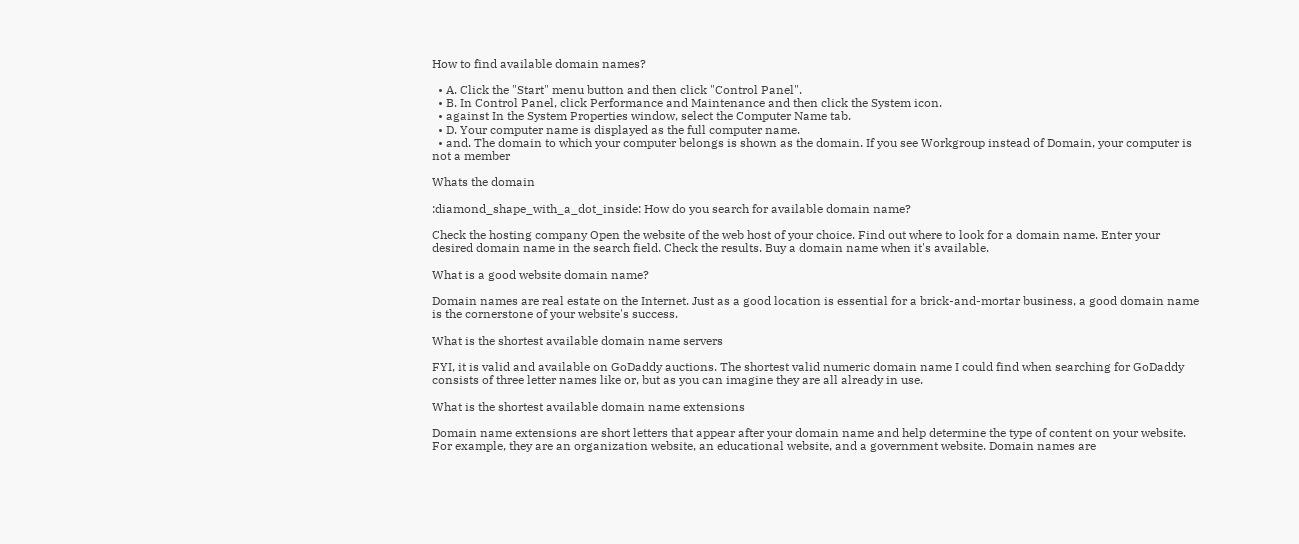How to find available domain names?

  • A. Click the "Start" menu button and then click "Control Panel".
  • B. In Control Panel, click Performance and Maintenance and then click the System icon.
  • against In the System Properties window, select the Computer Name tab.
  • D. Your computer name is displayed as the full computer name.
  • and. The domain to which your computer belongs is shown as the domain. If you see Workgroup instead of Domain, your computer is not a member

Whats the domain

:diamond_shape_with_a_dot_inside: How do you search for available domain name?

Check the hosting company Open the website of the web host of your choice. Find out where to look for a domain name. Enter your desired domain name in the search field. Check the results. Buy a domain name when it's available.

What is a good website domain name?

Domain names are real estate on the Internet. Just as a good location is essential for a brick-and-mortar business, a good domain name is the cornerstone of your website's success.

What is the shortest available domain name servers

FYI, it is valid and available on GoDaddy auctions. The shortest valid numeric domain name I could find when searching for GoDaddy consists of three letter names like or, but as you can imagine they are all already in use.

What is the shortest available domain name extensions

Domain name extensions are short letters that appear after your domain name and help determine the type of content on your website. For example, they are an organization website, an educational website, and a government website. Domain names are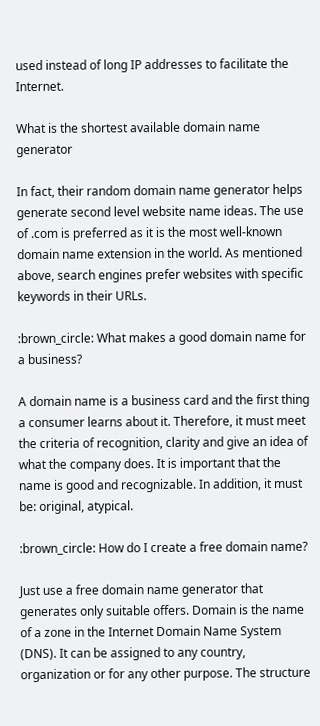used instead of long IP addresses to facilitate the Internet.

What is the shortest available domain name generator

In fact, their random domain name generator helps generate second level website name ideas. The use of .com is preferred as it is the most well-known domain name extension in the world. As mentioned above, search engines prefer websites with specific keywords in their URLs.

:brown_circle: What makes a good domain name for a business?

A domain name is a business card and the first thing a consumer learns about it. Therefore, it must meet the criteria of recognition, clarity and give an idea of what the company does. It is important that the name is good and recognizable. In addition, it must be: original, atypical.

:brown_circle: How do I create a free domain name?

Just use a free domain name generator that generates only suitable offers. Domain is the name of a zone in the Internet Domain Name System (DNS). It can be assigned to any country, organization or for any other purpose. The structure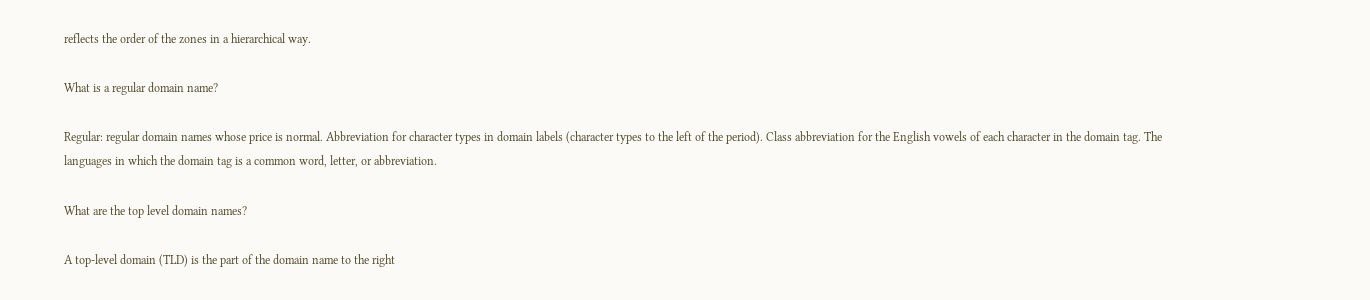reflects the order of the zones in a hierarchical way.

What is a regular domain name?

Regular: regular domain names whose price is normal. Abbreviation for character types in domain labels (character types to the left of the period). Class abbreviation for the English vowels of each character in the domain tag. The languages in which the domain tag is a common word, letter, or abbreviation.

What are the top level domain names?

A top-level domain (TLD) is the part of the domain name to the right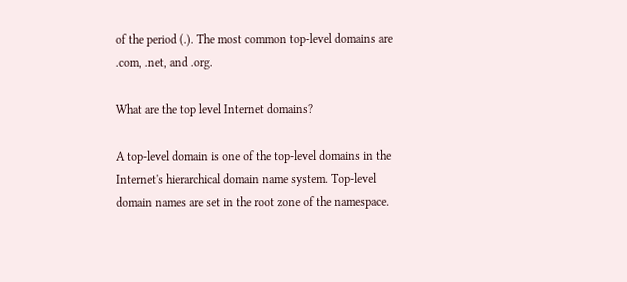of the period (.). The most common top-level domains are .com, .net, and .org.

What are the top level Internet domains?

A top-level domain is one of the top-level domains in the Internet's hierarchical domain name system. Top-level domain names are set in the root zone of the namespace.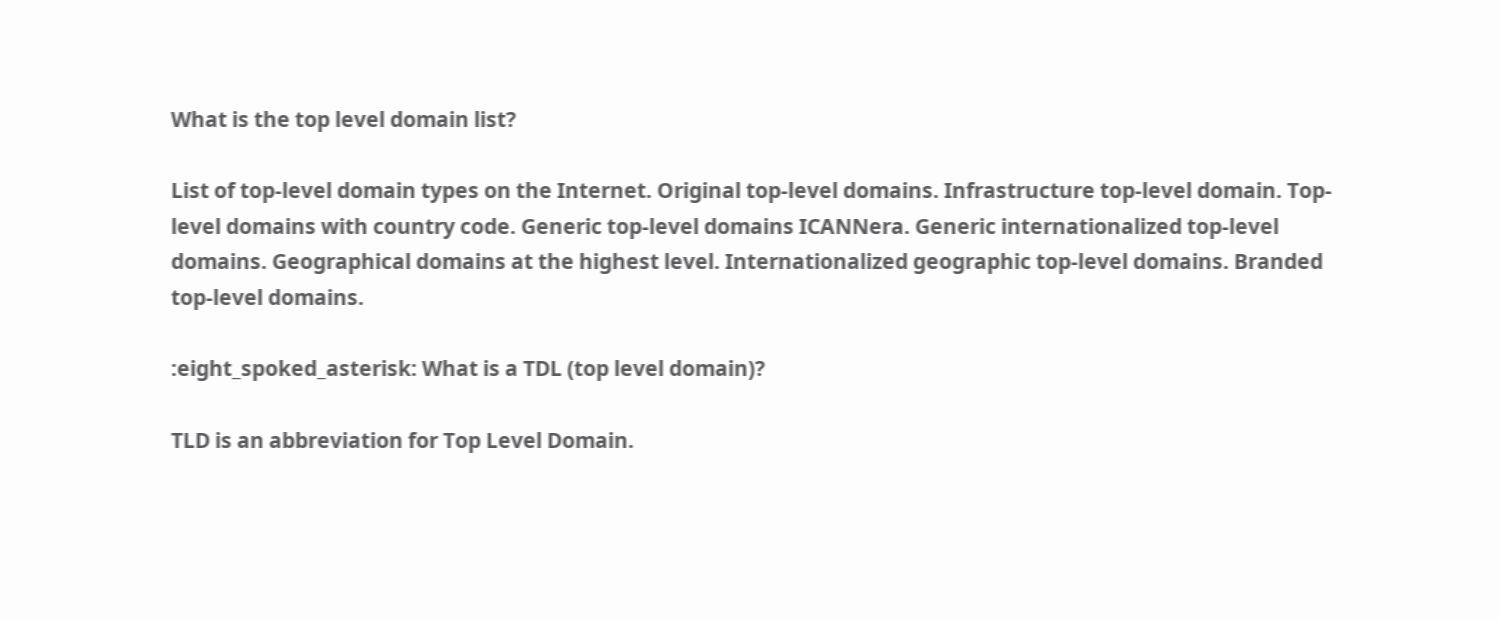What is the top level domain list?

List of top-level domain types on the Internet. Original top-level domains. Infrastructure top-level domain. Top-level domains with country code. Generic top-level domains ICANNera. Generic internationalized top-level domains. Geographical domains at the highest level. Internationalized geographic top-level domains. Branded top-level domains.

:eight_spoked_asterisk: What is a TDL (top level domain)?

TLD is an abbreviation for Top Level Domain.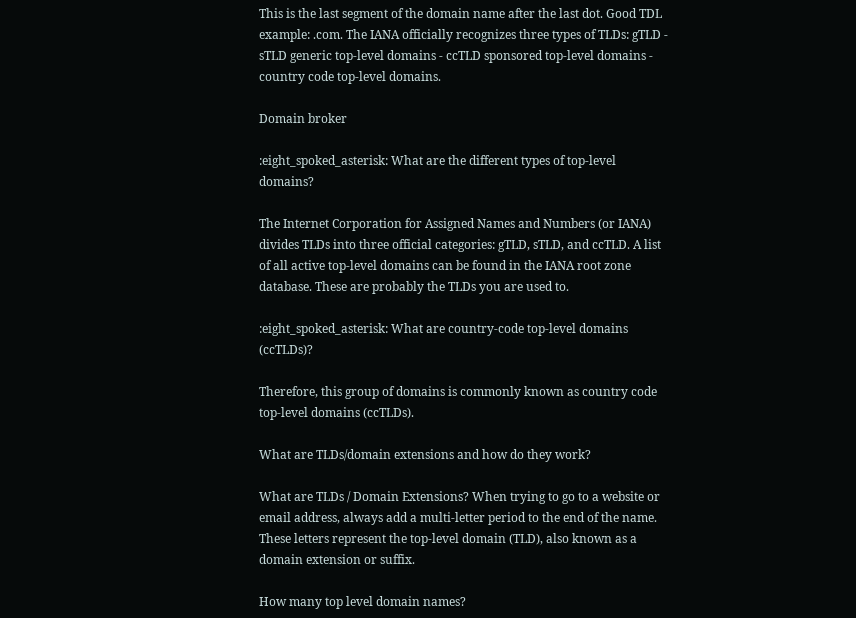This is the last segment of the domain name after the last dot. Good TDL example: .com. The IANA officially recognizes three types of TLDs: gTLD - sTLD generic top-level domains - ccTLD sponsored top-level domains - country code top-level domains.

Domain broker

:eight_spoked_asterisk: What are the different types of top-level domains?

The Internet Corporation for Assigned Names and Numbers (or IANA) divides TLDs into three official categories: gTLD, sTLD, and ccTLD. A list of all active top-level domains can be found in the IANA root zone database. These are probably the TLDs you are used to.

:eight_spoked_asterisk: What are country-code top-level domains (ccTLDs)?

Therefore, this group of domains is commonly known as country code top-level domains (ccTLDs).

What are TLDs/domain extensions and how do they work?

What are TLDs / Domain Extensions? When trying to go to a website or email address, always add a multi-letter period to the end of the name. These letters represent the top-level domain (TLD), also known as a domain extension or suffix.

How many top level domain names?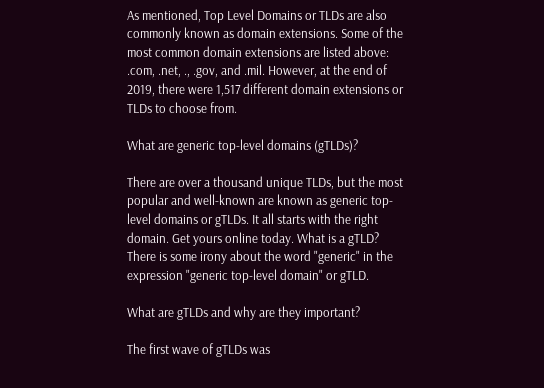As mentioned, Top Level Domains or TLDs are also commonly known as domain extensions. Some of the most common domain extensions are listed above: .com, .net, ., .gov, and .mil. However, at the end of 2019, there were 1,517 different domain extensions or TLDs to choose from.

What are generic top-level domains (gTLDs)?

There are over a thousand unique TLDs, but the most popular and well-known are known as generic top-level domains or gTLDs. It all starts with the right domain. Get yours online today. What is a gTLD? There is some irony about the word "generic" in the expression "generic top-level domain" or gTLD.

What are gTLDs and why are they important?

The first wave of gTLDs was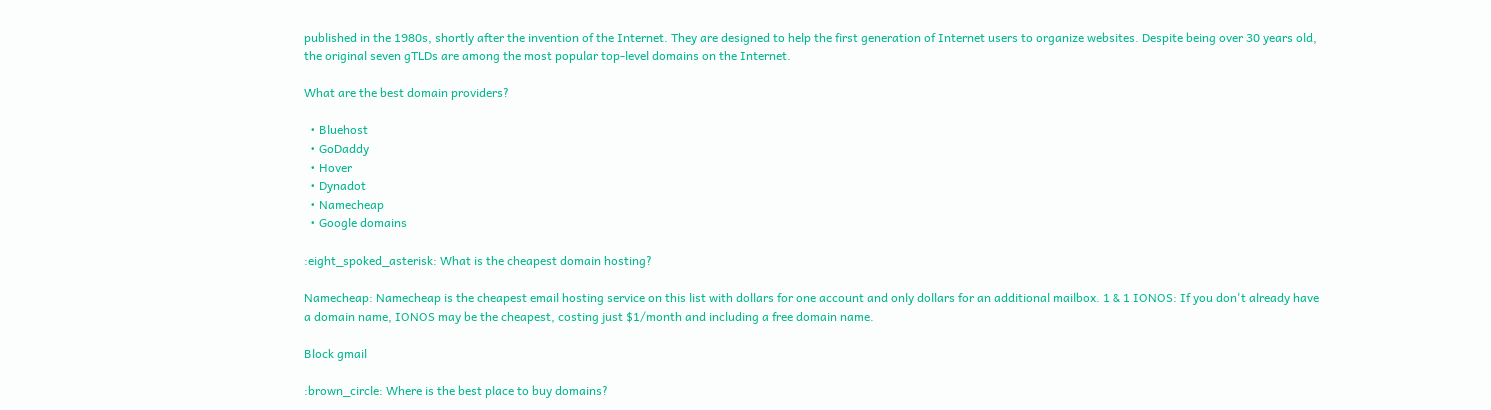published in the 1980s, shortly after the invention of the Internet. They are designed to help the first generation of Internet users to organize websites. Despite being over 30 years old, the original seven gTLDs are among the most popular top-level domains on the Internet.

What are the best domain providers?

  • Bluehost
  • GoDaddy
  • Hover
  • Dynadot
  • Namecheap
  • Google domains

:eight_spoked_asterisk: What is the cheapest domain hosting?

Namecheap: Namecheap is the cheapest email hosting service on this list with dollars for one account and only dollars for an additional mailbox. 1 & 1 IONOS: If you don't already have a domain name, IONOS may be the cheapest, costing just $1/month and including a free domain name.

Block gmail

:brown_circle: Where is the best place to buy domains?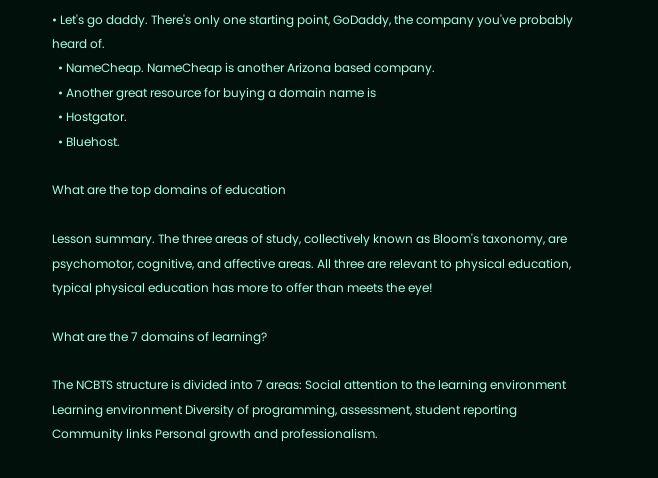• Let's go daddy. There's only one starting point, GoDaddy, the company you've probably heard of.
  • NameCheap. NameCheap is another Arizona based company.
  • Another great resource for buying a domain name is
  • Hostgator.
  • Bluehost.

What are the top domains of education

Lesson summary. The three areas of study, collectively known as Bloom's taxonomy, are psychomotor, cognitive, and affective areas. All three are relevant to physical education, typical physical education has more to offer than meets the eye!

What are the 7 domains of learning?

The NCBTS structure is divided into 7 areas: Social attention to the learning environment Learning environment Diversity of programming, assessment, student reporting Community links Personal growth and professionalism.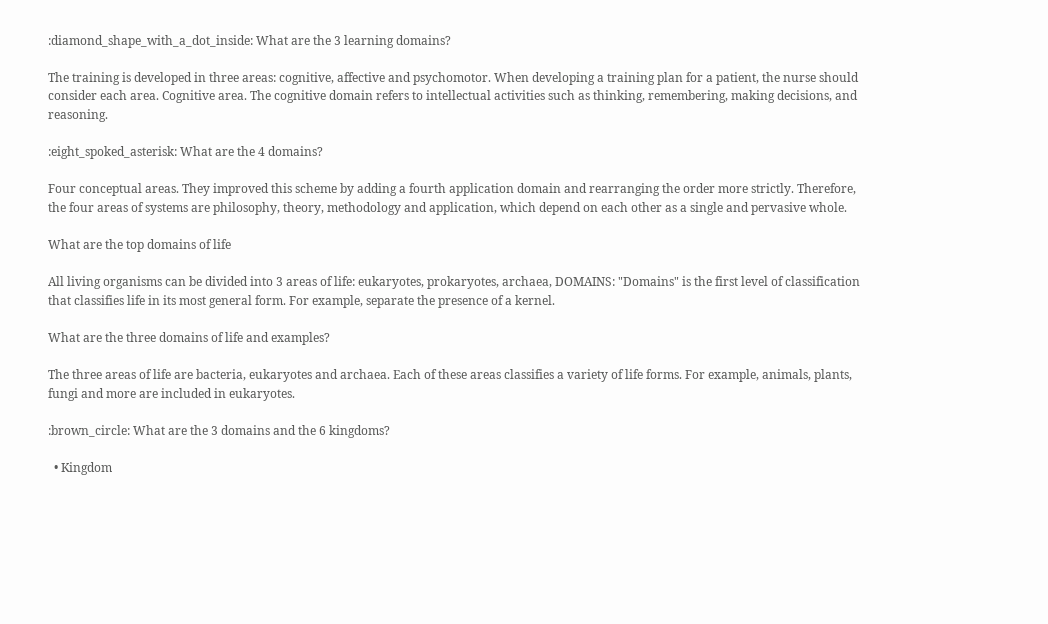:diamond_shape_with_a_dot_inside: What are the 3 learning domains?

The training is developed in three areas: cognitive, affective and psychomotor. When developing a training plan for a patient, the nurse should consider each area. Cognitive area. The cognitive domain refers to intellectual activities such as thinking, remembering, making decisions, and reasoning.

:eight_spoked_asterisk: What are the 4 domains?

Four conceptual areas. They improved this scheme by adding a fourth application domain and rearranging the order more strictly. Therefore, the four areas of systems are philosophy, theory, methodology and application, which depend on each other as a single and pervasive whole.

What are the top domains of life

All living organisms can be divided into 3 areas of life: eukaryotes, prokaryotes, archaea, DOMAINS: "Domains" is the first level of classification that classifies life in its most general form. For example, separate the presence of a kernel.

What are the three domains of life and examples?

The three areas of life are bacteria, eukaryotes and archaea. Each of these areas classifies a variety of life forms. For example, animals, plants, fungi and more are included in eukaryotes.

:brown_circle: What are the 3 domains and the 6 kingdoms?

  • Kingdom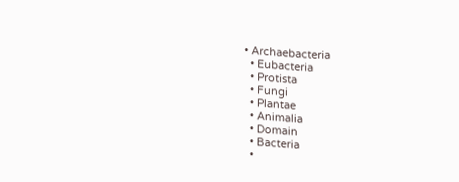• Archaebacteria
  • Eubacteria
  • Protista
  • Fungi
  • Plantae
  • Animalia
  • Domain
  • Bacteria
  •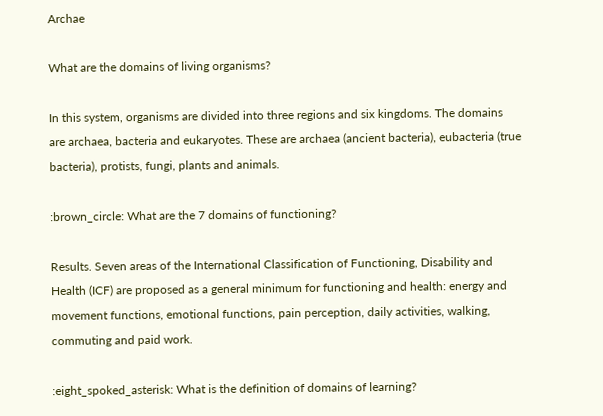Archae

What are the domains of living organisms?

In this system, organisms are divided into three regions and six kingdoms. The domains are archaea, bacteria and eukaryotes. These are archaea (ancient bacteria), eubacteria (true bacteria), protists, fungi, plants and animals.

:brown_circle: What are the 7 domains of functioning?

Results. Seven areas of the International Classification of Functioning, Disability and Health (ICF) are proposed as a general minimum for functioning and health: energy and movement functions, emotional functions, pain perception, daily activities, walking, commuting and paid work.

:eight_spoked_asterisk: What is the definition of domains of learning?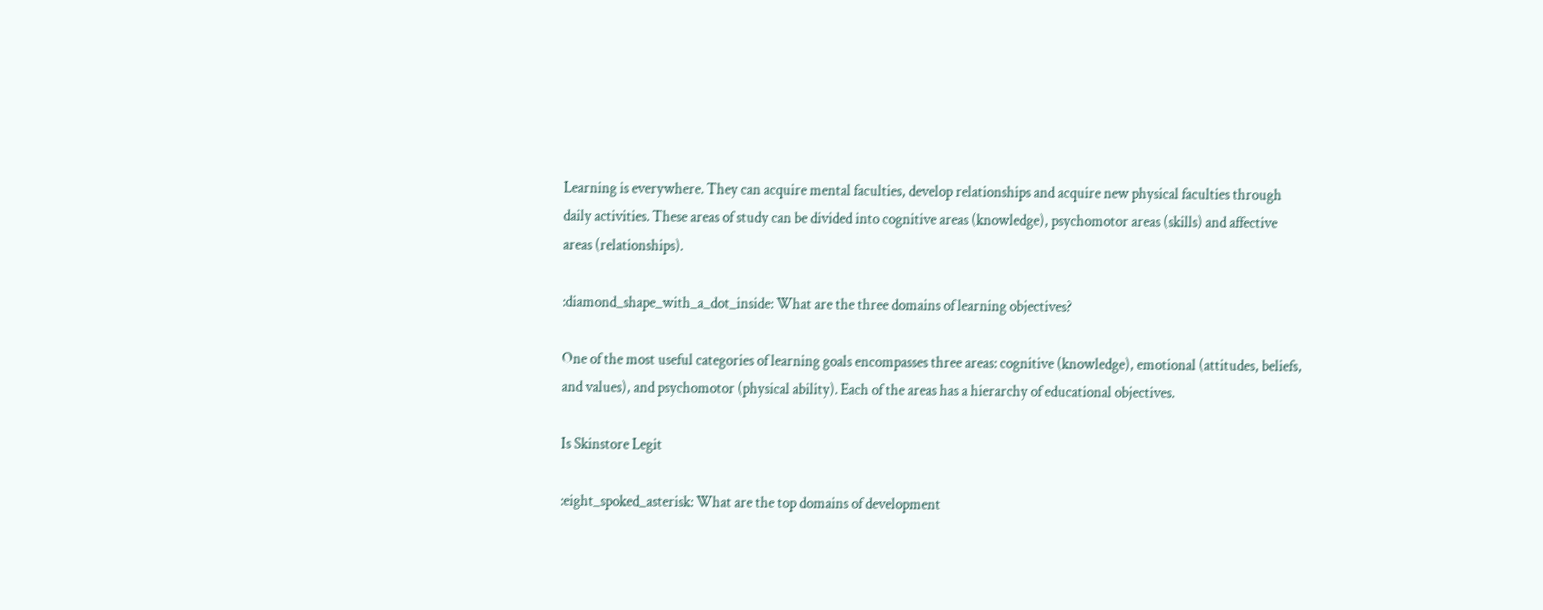Learning is everywhere. They can acquire mental faculties, develop relationships and acquire new physical faculties through daily activities. These areas of study can be divided into cognitive areas (knowledge), psychomotor areas (skills) and affective areas (relationships).

:diamond_shape_with_a_dot_inside: What are the three domains of learning objectives?

One of the most useful categories of learning goals encompasses three areas: cognitive (knowledge), emotional (attitudes, beliefs, and values), and psychomotor (physical ability). Each of the areas has a hierarchy of educational objectives.

Is Skinstore Legit

:eight_spoked_asterisk: What are the top domains of development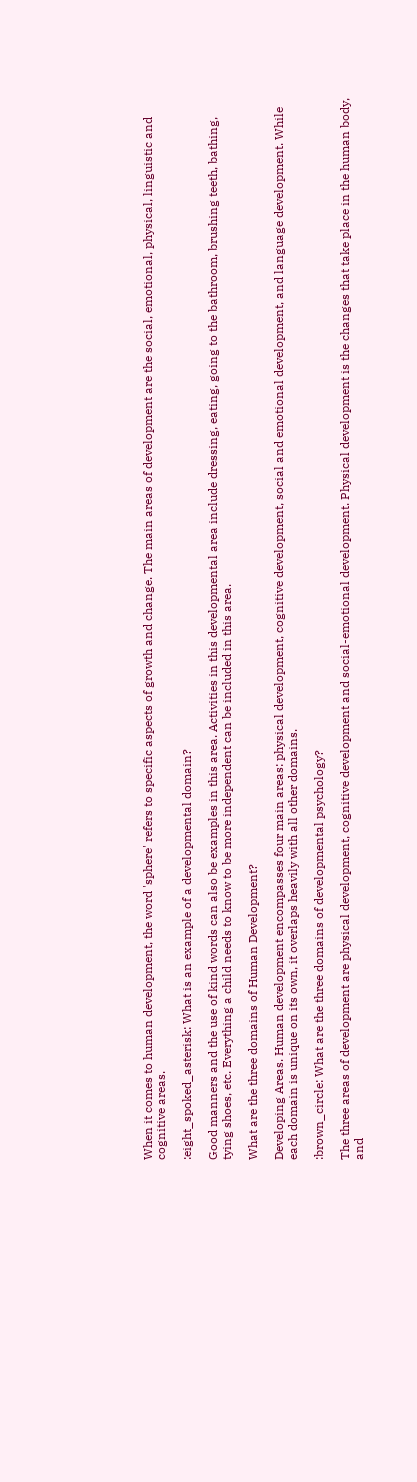When it comes to human development, the word 'sphere' refers to specific aspects of growth and change. The main areas of development are the social, emotional, physical, linguistic and cognitive areas.

:eight_spoked_asterisk: What is an example of a developmental domain?

Good manners and the use of kind words can also be examples in this area. Activities in this developmental area include dressing, eating, going to the bathroom, brushing teeth, bathing, tying shoes, etc. Everything a child needs to know to be more independent can be included in this area.

What are the three domains of Human Development?

Developing Areas. Human development encompasses four main areas: physical development, cognitive development, social and emotional development, and language development. While each domain is unique on its own, it overlaps heavily with all other domains.

:brown_circle: What are the three domains of developmental psychology?

The three areas of development are physical development, cognitive development and social-emotional development. Physical development is the changes that take place in the human body, and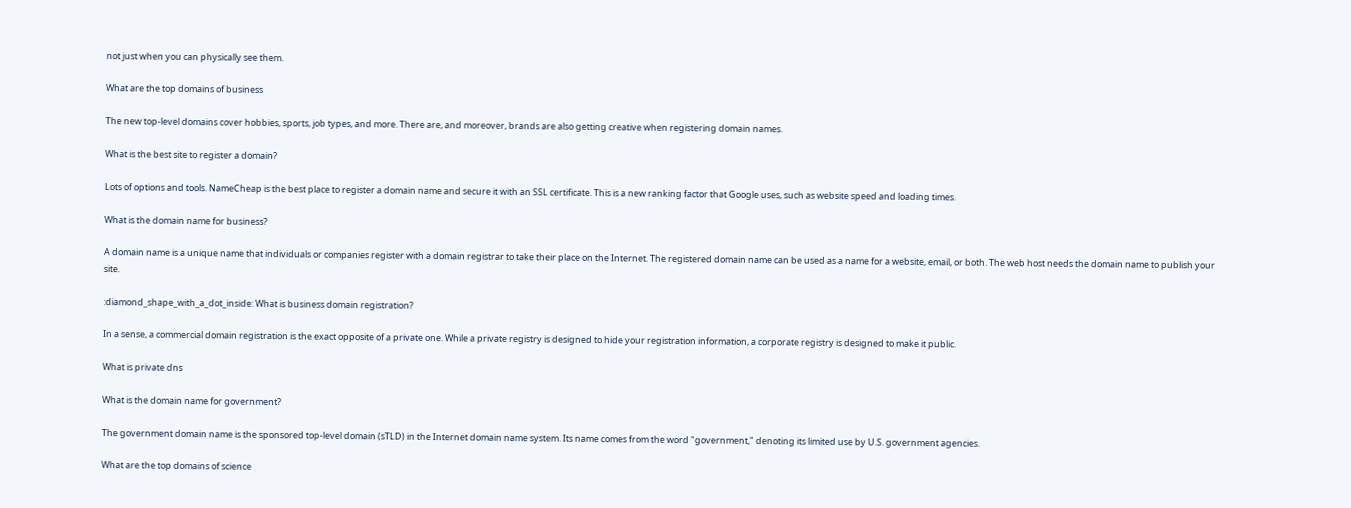not just when you can physically see them.

What are the top domains of business

The new top-level domains cover hobbies, sports, job types, and more. There are, and moreover, brands are also getting creative when registering domain names.

What is the best site to register a domain?

Lots of options and tools. NameCheap is the best place to register a domain name and secure it with an SSL certificate. This is a new ranking factor that Google uses, such as website speed and loading times.

What is the domain name for business?

A domain name is a unique name that individuals or companies register with a domain registrar to take their place on the Internet. The registered domain name can be used as a name for a website, email, or both. The web host needs the domain name to publish your site.

:diamond_shape_with_a_dot_inside: What is business domain registration?

In a sense, a commercial domain registration is the exact opposite of a private one. While a private registry is designed to hide your registration information, a corporate registry is designed to make it public.

What is private dns

What is the domain name for government?

The government domain name is the sponsored top-level domain (sTLD) in the Internet domain name system. Its name comes from the word "government," denoting its limited use by U.S. government agencies.

What are the top domains of science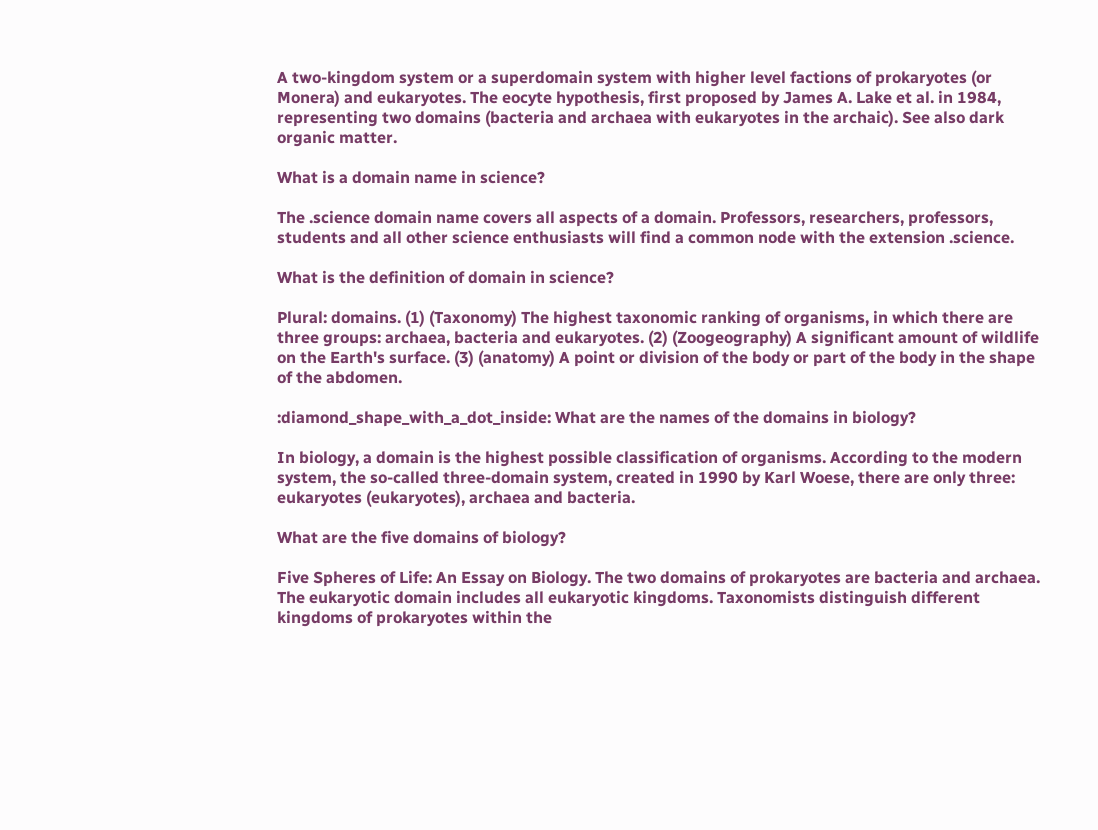A two-kingdom system or a superdomain system with higher level factions of prokaryotes (or Monera) and eukaryotes. The eocyte hypothesis, first proposed by James A. Lake et al. in 1984, representing two domains (bacteria and archaea with eukaryotes in the archaic). See also dark organic matter.

What is a domain name in science?

The .science domain name covers all aspects of a domain. Professors, researchers, professors, students and all other science enthusiasts will find a common node with the extension .science.

What is the definition of domain in science?

Plural: domains. (1) (Taxonomy) The highest taxonomic ranking of organisms, in which there are three groups: archaea, bacteria and eukaryotes. (2) (Zoogeography) A significant amount of wildlife on the Earth's surface. (3) (anatomy) A point or division of the body or part of the body in the shape of the abdomen.

:diamond_shape_with_a_dot_inside: What are the names of the domains in biology?

In biology, a domain is the highest possible classification of organisms. According to the modern system, the so-called three-domain system, created in 1990 by Karl Woese, there are only three: eukaryotes (eukaryotes), archaea and bacteria.

What are the five domains of biology?

Five Spheres of Life: An Essay on Biology. The two domains of prokaryotes are bacteria and archaea. The eukaryotic domain includes all eukaryotic kingdoms. Taxonomists distinguish different kingdoms of prokaryotes within the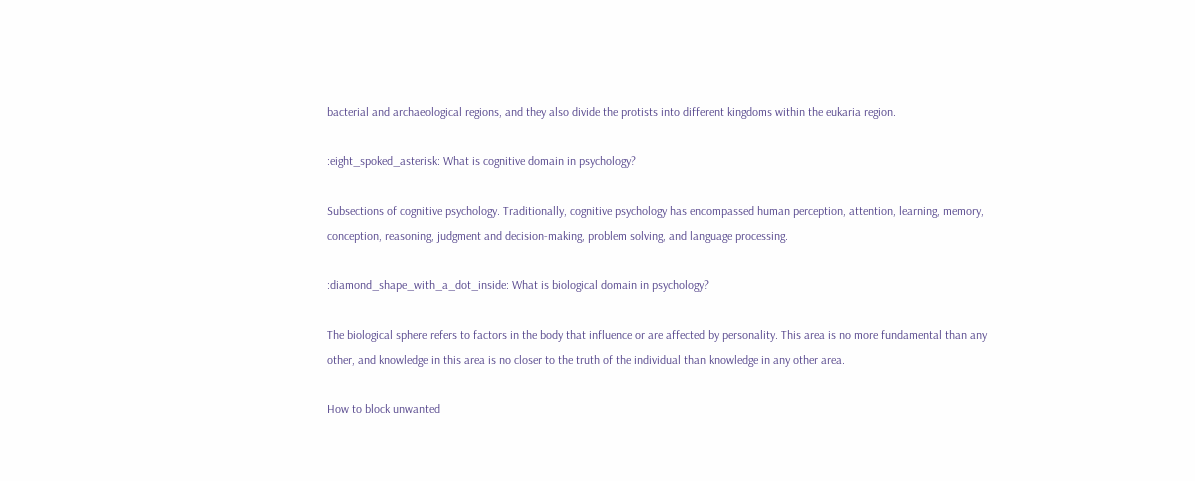bacterial and archaeological regions, and they also divide the protists into different kingdoms within the eukaria region.

:eight_spoked_asterisk: What is cognitive domain in psychology?

Subsections of cognitive psychology. Traditionally, cognitive psychology has encompassed human perception, attention, learning, memory, conception, reasoning, judgment and decision-making, problem solving, and language processing.

:diamond_shape_with_a_dot_inside: What is biological domain in psychology?

The biological sphere refers to factors in the body that influence or are affected by personality. This area is no more fundamental than any other, and knowledge in this area is no closer to the truth of the individual than knowledge in any other area.

How to block unwanted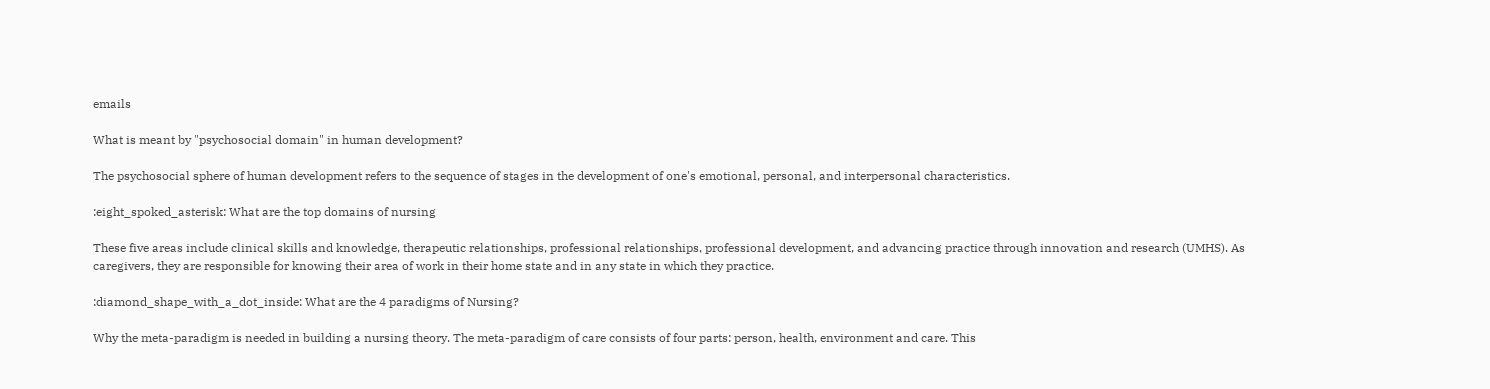emails

What is meant by "psychosocial domain" in human development?

The psychosocial sphere of human development refers to the sequence of stages in the development of one's emotional, personal, and interpersonal characteristics.

:eight_spoked_asterisk: What are the top domains of nursing

These five areas include clinical skills and knowledge, therapeutic relationships, professional relationships, professional development, and advancing practice through innovation and research (UMHS). As caregivers, they are responsible for knowing their area of work in their home state and in any state in which they practice.

:diamond_shape_with_a_dot_inside: What are the 4 paradigms of Nursing?

Why the meta-paradigm is needed in building a nursing theory. The meta-paradigm of care consists of four parts: person, health, environment and care. This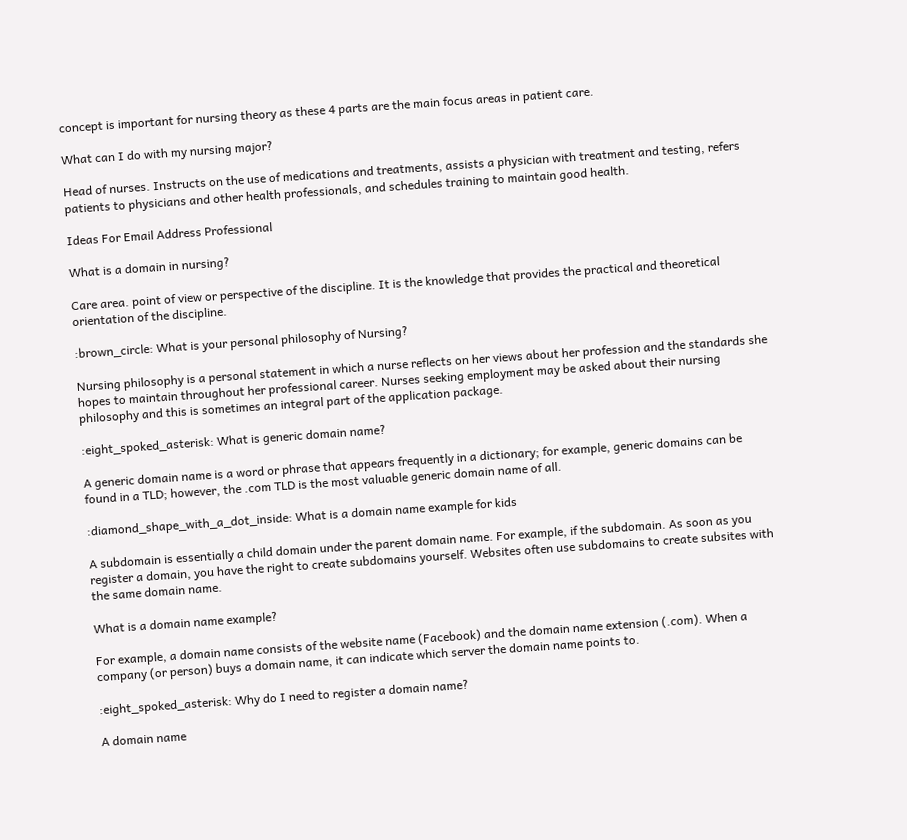concept is important for nursing theory as these 4 parts are the main focus areas in patient care.

What can I do with my nursing major?

Head of nurses. Instructs on the use of medications and treatments, assists a physician with treatment and testing, refers patients to physicians and other health professionals, and schedules training to maintain good health.

Ideas For Email Address Professional

What is a domain in nursing?

Care area. point of view or perspective of the discipline. It is the knowledge that provides the practical and theoretical orientation of the discipline.

:brown_circle: What is your personal philosophy of Nursing?

Nursing philosophy is a personal statement in which a nurse reflects on her views about her profession and the standards she hopes to maintain throughout her professional career. Nurses seeking employment may be asked about their nursing philosophy and this is sometimes an integral part of the application package.

:eight_spoked_asterisk: What is generic domain name?

A generic domain name is a word or phrase that appears frequently in a dictionary; for example, generic domains can be found in a TLD; however, the .com TLD is the most valuable generic domain name of all.

:diamond_shape_with_a_dot_inside: What is a domain name example for kids

A subdomain is essentially a child domain under the parent domain name. For example, if the subdomain. As soon as you register a domain, you have the right to create subdomains yourself. Websites often use subdomains to create subsites with the same domain name.

What is a domain name example?

For example, a domain name consists of the website name (Facebook) and the domain name extension (.com). When a company (or person) buys a domain name, it can indicate which server the domain name points to.

:eight_spoked_asterisk: Why do I need to register a domain name?

A domain name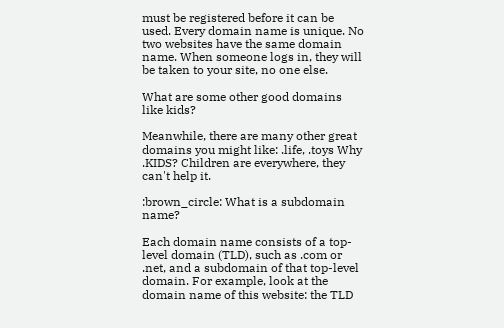must be registered before it can be used. Every domain name is unique. No two websites have the same domain name. When someone logs in, they will be taken to your site, no one else.

What are some other good domains like kids?

Meanwhile, there are many other great domains you might like: .life, .toys Why .KIDS? Children are everywhere, they can't help it.

:brown_circle: What is a subdomain name?

Each domain name consists of a top-level domain (TLD), such as .com or .net, and a subdomain of that top-level domain. For example, look at the domain name of this website: the TLD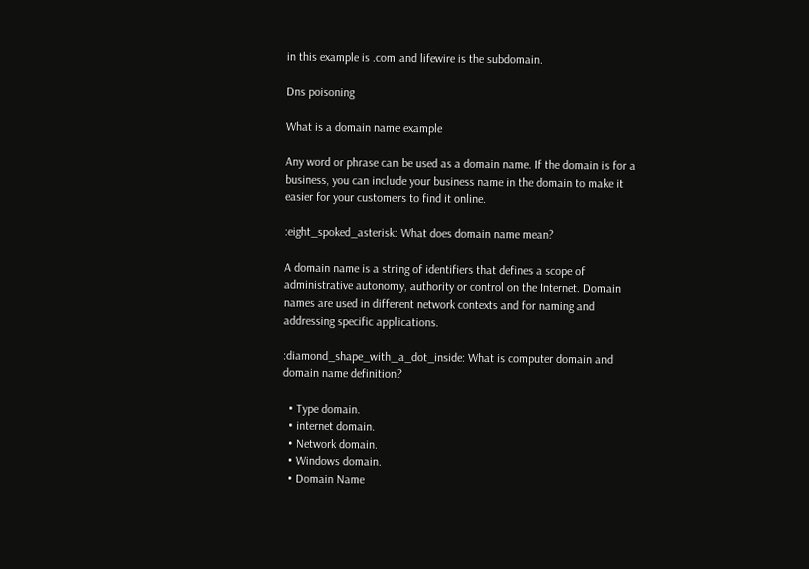in this example is .com and lifewire is the subdomain.

Dns poisoning

What is a domain name example

Any word or phrase can be used as a domain name. If the domain is for a business, you can include your business name in the domain to make it easier for your customers to find it online.

:eight_spoked_asterisk: What does domain name mean?

A domain name is a string of identifiers that defines a scope of administrative autonomy, authority or control on the Internet. Domain names are used in different network contexts and for naming and addressing specific applications.

:diamond_shape_with_a_dot_inside: What is computer domain and domain name definition?

  • Type domain.
  • internet domain.
  • Network domain.
  • Windows domain.
  • Domain Name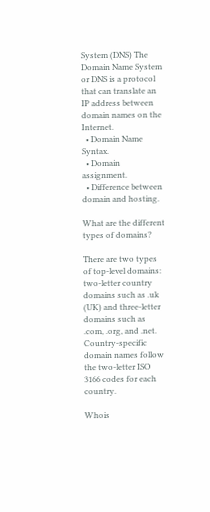System (DNS) The Domain Name System or DNS is a protocol that can translate an IP address between domain names on the Internet.
  • Domain Name Syntax.
  • Domain assignment.
  • Difference between domain and hosting.

What are the different types of domains?

There are two types of top-level domains: two-letter country domains such as .uk (UK) and three-letter domains such as .com, .org, and .net. Country-specific domain names follow the two-letter ISO 3166 codes for each country.

Whois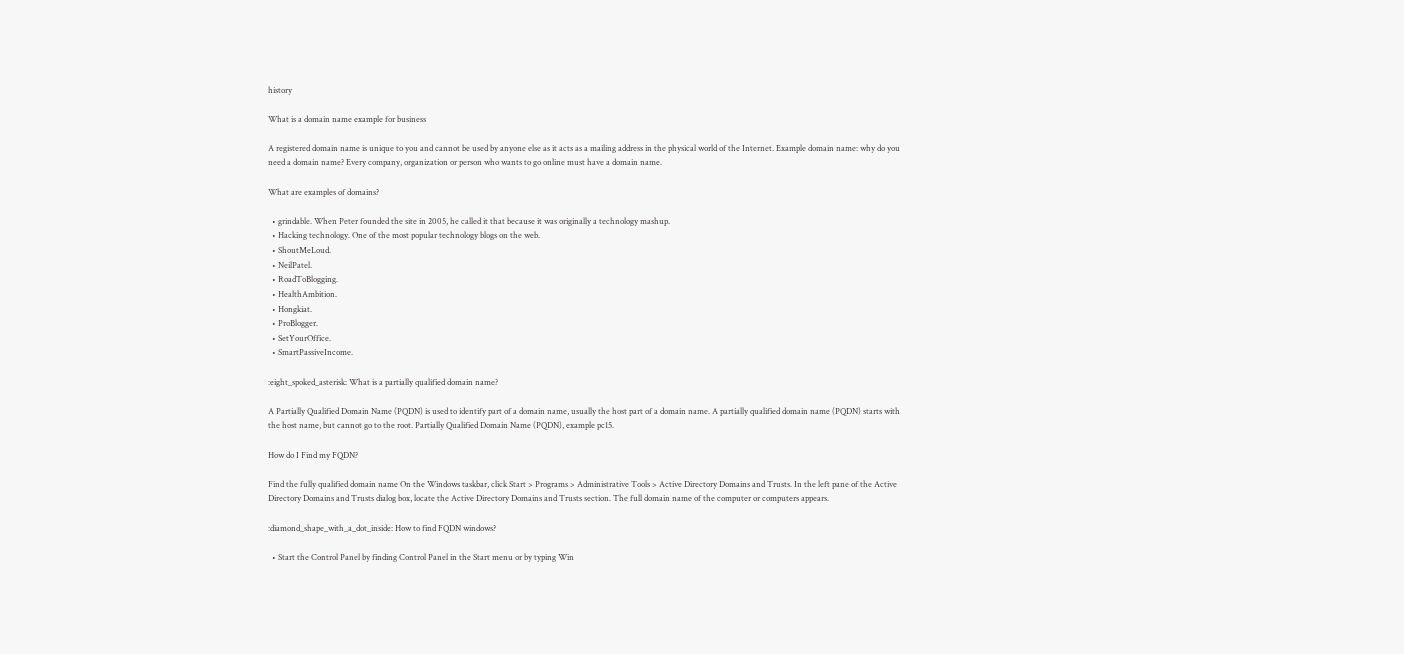history

What is a domain name example for business

A registered domain name is unique to you and cannot be used by anyone else as it acts as a mailing address in the physical world of the Internet. Example domain name: why do you need a domain name? Every company, organization or person who wants to go online must have a domain name.

What are examples of domains?

  • grindable. When Peter founded the site in 2005, he called it that because it was originally a technology mashup.
  • Hacking technology. One of the most popular technology blogs on the web.
  • ShoutMeLoud.
  • NeilPatel.
  • RoadToBlogging.
  • HealthAmbition.
  • Hongkiat.
  • ProBlogger.
  • SetYourOffice.
  • SmartPassiveIncome.

:eight_spoked_asterisk: What is a partially qualified domain name?

A Partially Qualified Domain Name (PQDN) is used to identify part of a domain name, usually the host part of a domain name. A partially qualified domain name (PQDN) starts with the host name, but cannot go to the root. Partially Qualified Domain Name (PQDN), example pc15.

How do I Find my FQDN?

Find the fully qualified domain name On the Windows taskbar, click Start > Programs > Administrative Tools > Active Directory Domains and Trusts. In the left pane of the Active Directory Domains and Trusts dialog box, locate the Active Directory Domains and Trusts section. The full domain name of the computer or computers appears.

:diamond_shape_with_a_dot_inside: How to find FQDN windows?

  • Start the Control Panel by finding Control Panel in the Start menu or by typing Win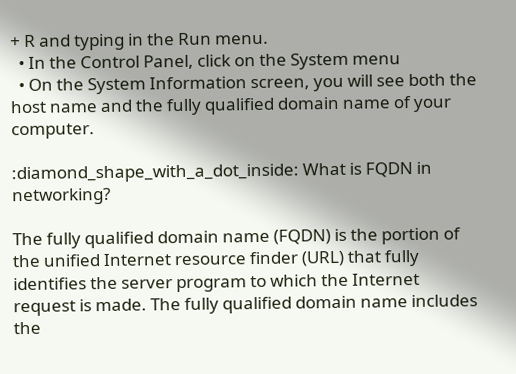+ R and typing in the Run menu.
  • In the Control Panel, click on the System menu
  • On the System Information screen, you will see both the host name and the fully qualified domain name of your computer.

:diamond_shape_with_a_dot_inside: What is FQDN in networking?

The fully qualified domain name (FQDN) is the portion of the unified Internet resource finder (URL) that fully identifies the server program to which the Internet request is made. The fully qualified domain name includes the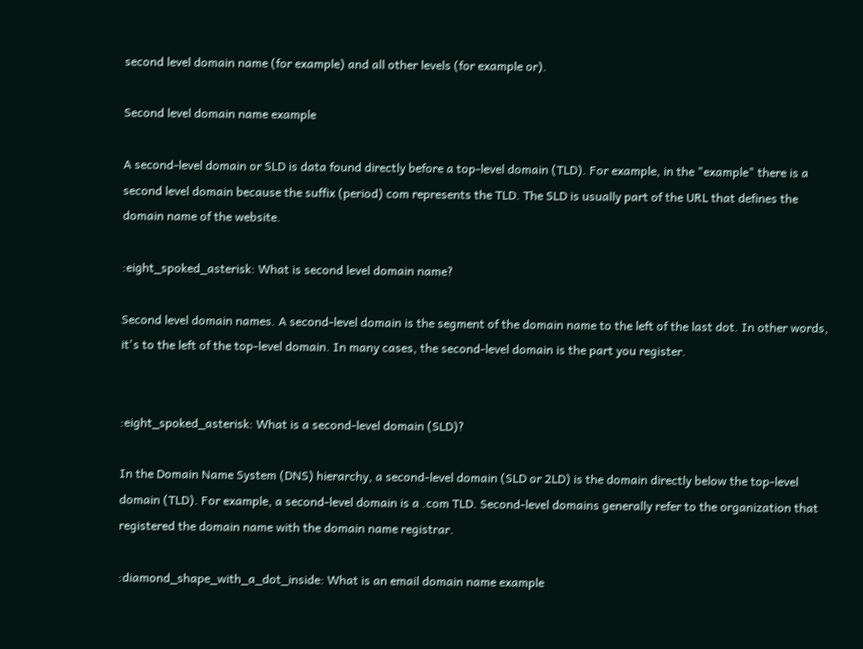second level domain name (for example) and all other levels (for example or).

Second level domain name example

A second-level domain or SLD is data found directly before a top-level domain (TLD). For example, in the "example" there is a second level domain because the suffix (period) com represents the TLD. The SLD is usually part of the URL that defines the domain name of the website.

:eight_spoked_asterisk: What is second level domain name?

Second level domain names. A second-level domain is the segment of the domain name to the left of the last dot. In other words, it's to the left of the top-level domain. In many cases, the second-level domain is the part you register.


:eight_spoked_asterisk: What is a second-level domain (SLD)?

In the Domain Name System (DNS) hierarchy, a second-level domain (SLD or 2LD) is the domain directly below the top-level domain (TLD). For example, a second-level domain is a .com TLD. Second-level domains generally refer to the organization that registered the domain name with the domain name registrar.

:diamond_shape_with_a_dot_inside: What is an email domain name example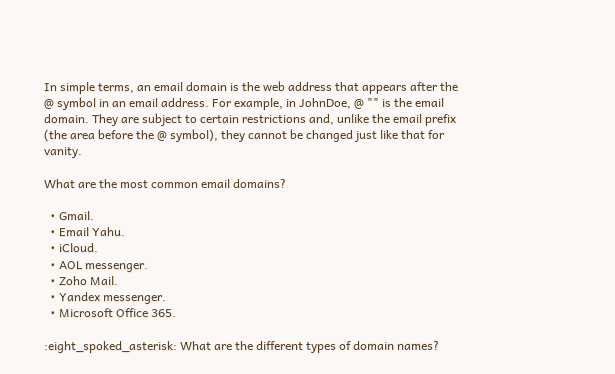In simple terms, an email domain is the web address that appears after the @ symbol in an email address. For example, in JohnDoe, @ "" is the email domain. They are subject to certain restrictions and, unlike the email prefix (the area before the @ symbol), they cannot be changed just like that for vanity.

What are the most common email domains?

  • Gmail.
  • Email Yahu.
  • iCloud.
  • AOL messenger.
  • Zoho Mail.
  • Yandex messenger.
  • Microsoft Office 365.

:eight_spoked_asterisk: What are the different types of domain names?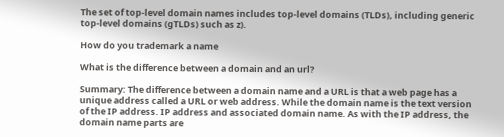The set of top-level domain names includes top-level domains (TLDs), including generic top-level domains (gTLDs) such as z).

How do you trademark a name

What is the difference between a domain and an url?

Summary: The difference between a domain name and a URL is that a web page has a unique address called a URL or web address. While the domain name is the text version of the IP address. IP address and associated domain name. As with the IP address, the domain name parts are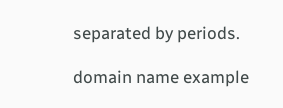separated by periods.

domain name example